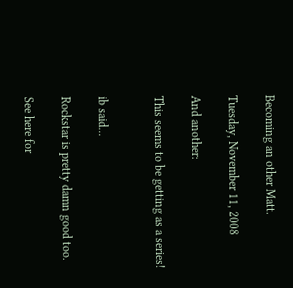Becoming an other Matt.

Tuesday, November 11, 2008

And another:

This seems to be getting as a series!


ib said...

Rockstar is pretty damn good too.

See here for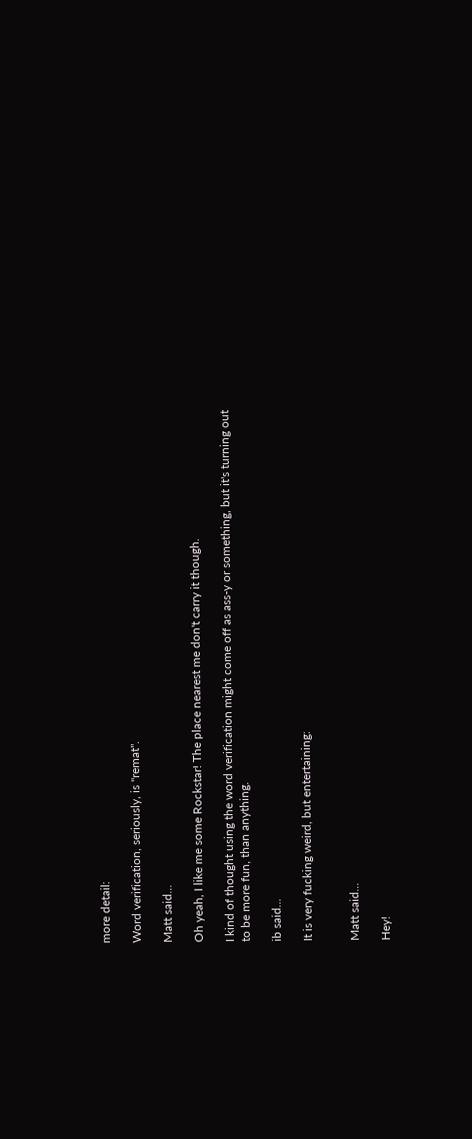more detail:

Word verification, seriously, is "remat".

Matt said...

Oh yeah, I like me some Rockstar! The place nearest me don't carry it though.

I kind of thought using the word verification might come off as ass-y or something, but it's turning out to be more fun, than anything.

ib said...

It is very fucking weird, but entertaining:


Matt said...

Hey!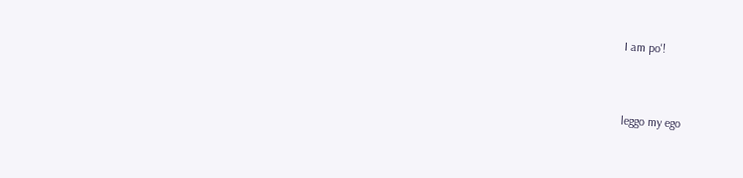I am po'!


leggo my ego